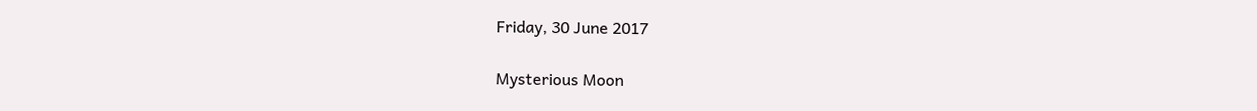Friday, 30 June 2017

Mysterious Moon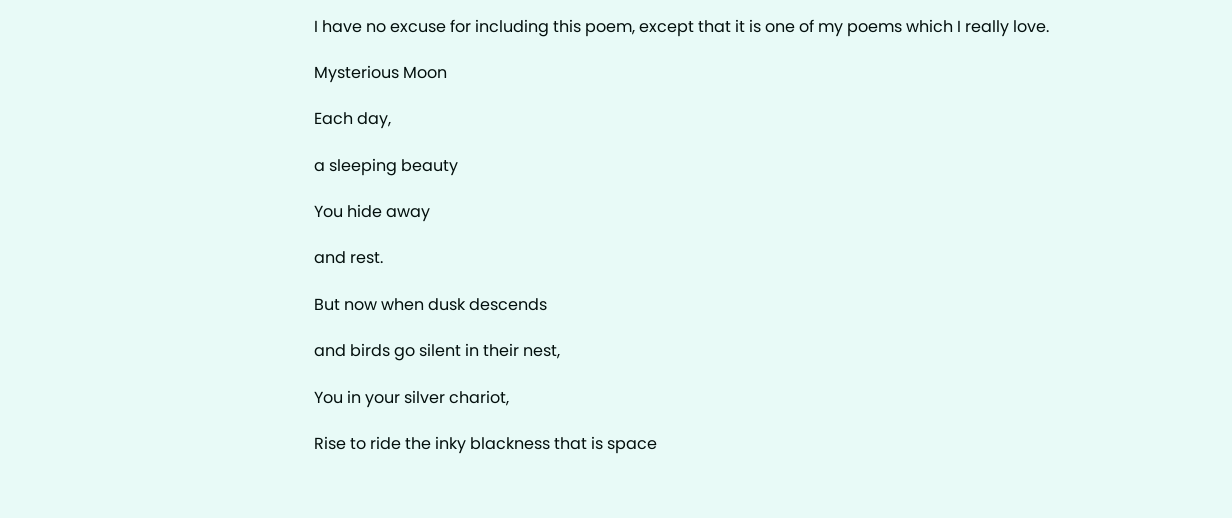I have no excuse for including this poem, except that it is one of my poems which I really love.

Mysterious Moon

Each day,

a sleeping beauty

You hide away

and rest.

But now when dusk descends

and birds go silent in their nest,

You in your silver chariot,

Rise to ride the inky blackness that is space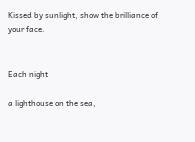Kissed by sunlight, show the brilliance of your face.


Each night

a lighthouse on the sea,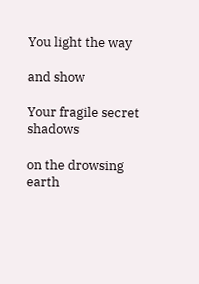You light the way

and show

Your fragile secret shadows

on the drowsing earth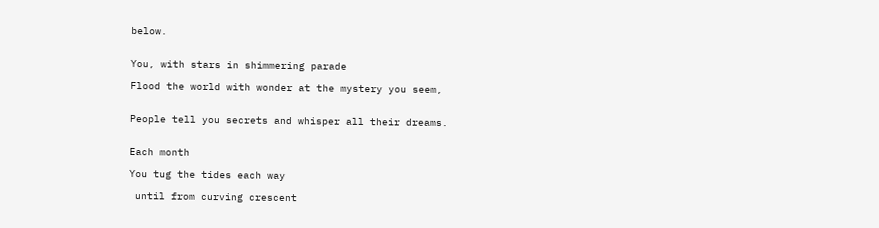below.


You, with stars in shimmering parade

Flood the world with wonder at the mystery you seem,


People tell you secrets and whisper all their dreams.


Each month

You tug the tides each way

 until from curving crescent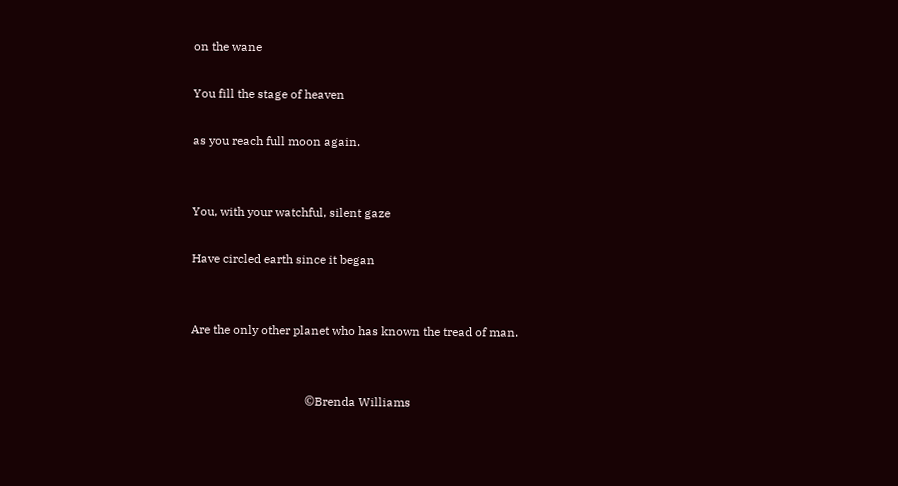on the wane

You fill the stage of heaven

as you reach full moon again.


You, with your watchful, silent gaze

Have circled earth since it began


Are the only other planet who has known the tread of man.


                                      ©Brenda Williams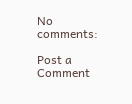No comments:

Post a Comment